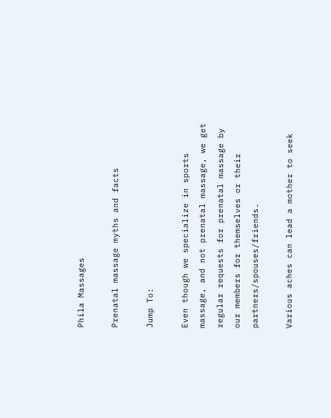Phila Massages

Prenatal massage myths and facts

Jump To:

Even though we specialize in sports massage, and not prenatal massage, we get regular requests for prenatal massage by our members for themselves or their partners/spouses/friends.

Various aches can lead a mother to seek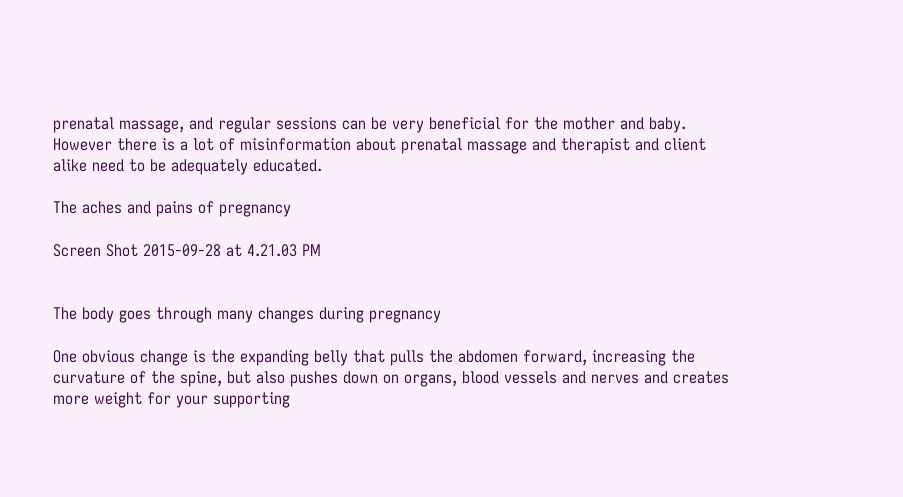prenatal massage, and regular sessions can be very beneficial for the mother and baby. However there is a lot of misinformation about prenatal massage and therapist and client alike need to be adequately educated.

The aches and pains of pregnancy

Screen Shot 2015-09-28 at 4.21.03 PM


The body goes through many changes during pregnancy

One obvious change is the expanding belly that pulls the abdomen forward, increasing the curvature of the spine, but also pushes down on organs, blood vessels and nerves and creates more weight for your supporting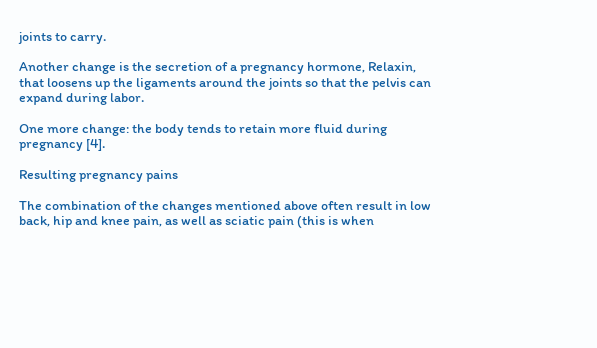joints to carry.

Another change is the secretion of a pregnancy hormone, Relaxin, that loosens up the ligaments around the joints so that the pelvis can expand during labor.

One more change: the body tends to retain more fluid during pregnancy [4].

Resulting pregnancy pains

The combination of the changes mentioned above often result in low back, hip and knee pain, as well as sciatic pain (this is when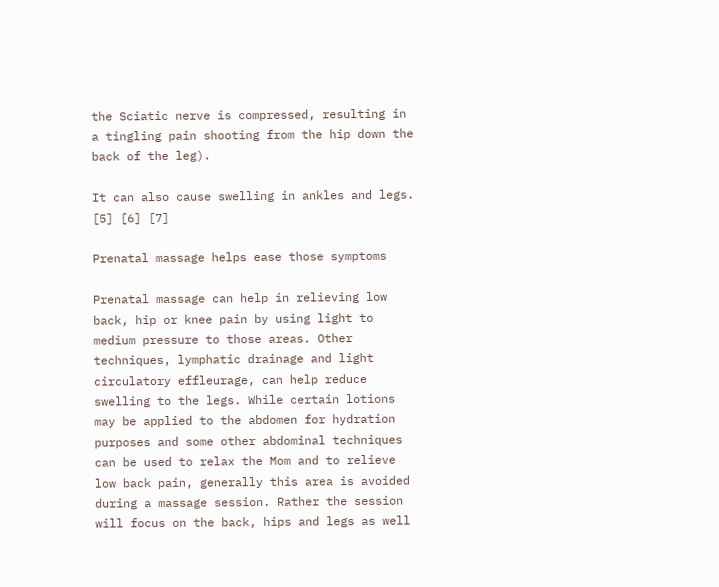the Sciatic nerve is compressed, resulting in a tingling pain shooting from the hip down the back of the leg).

It can also cause swelling in ankles and legs. [5] [6] [7]

Prenatal massage helps ease those symptoms

Prenatal massage can help in relieving low back, hip or knee pain by using light to medium pressure to those areas. Other techniques, lymphatic drainage and light circulatory effleurage, can help reduce swelling to the legs. While certain lotions may be applied to the abdomen for hydration purposes and some other abdominal techniques can be used to relax the Mom and to relieve low back pain, generally this area is avoided during a massage session. Rather the session will focus on the back, hips and legs as well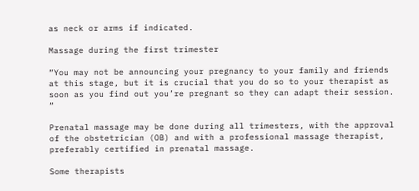as neck or arms if indicated.

Massage during the first trimester

“You may not be announcing your pregnancy to your family and friends at this stage, but it is crucial that you do so to your therapist as soon as you find out you’re pregnant so they can adapt their session. “

Prenatal massage may be done during all trimesters, with the approval of the obstetrician (OB) and with a professional massage therapist, preferably certified in prenatal massage.

Some therapists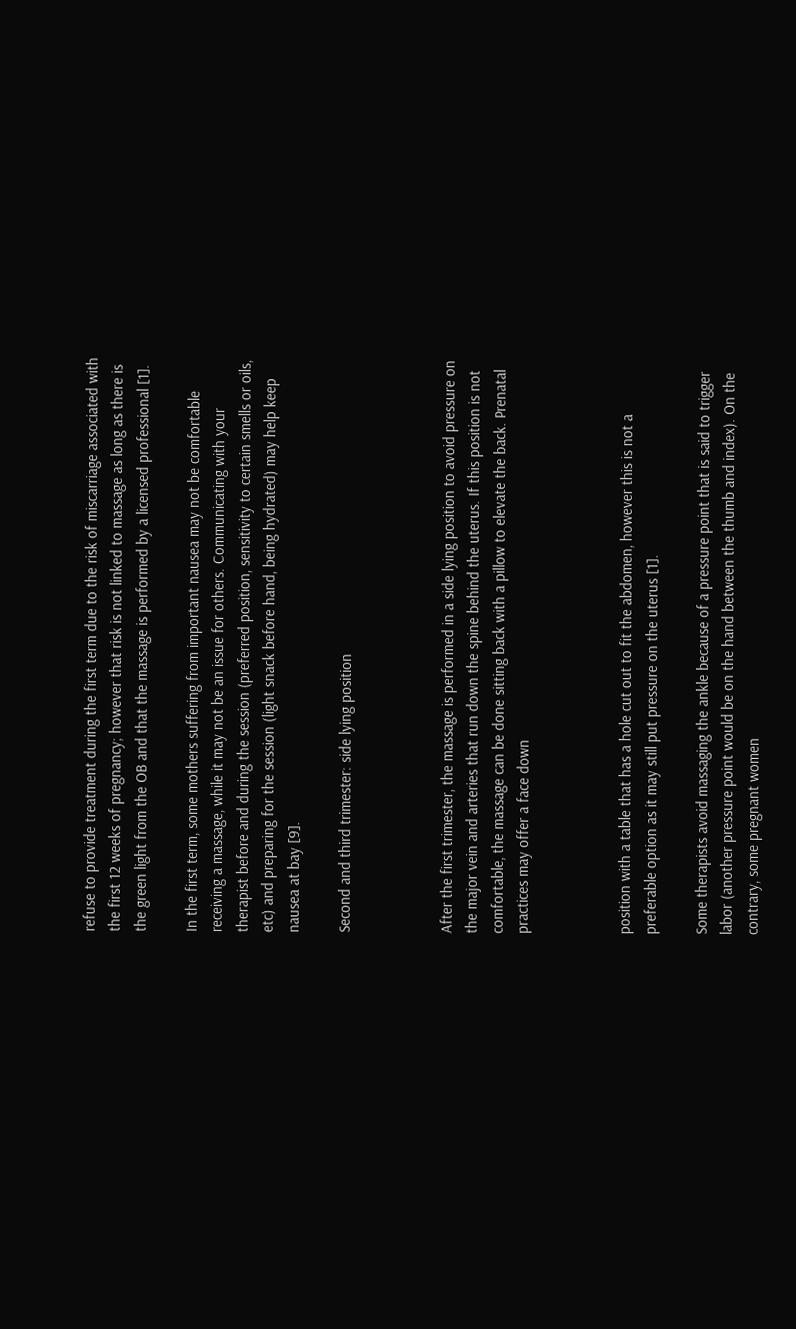refuse to provide treatment during the first term due to the risk of miscarriage associated with the first 12 weeks of pregnancy; however that risk is not linked to massage as long as there is the green light from the OB and that the massage is performed by a licensed professional [1].

In the first term, some mothers suffering from important nausea may not be comfortable receiving a massage, while it may not be an issue for others. Communicating with your therapist before and during the session (preferred position, sensitivity to certain smells or oils, etc) and preparing for the session (light snack before hand, being hydrated) may help keep nausea at bay [9].

Second and third trimester: side lying position



After the first trimester, the massage is performed in a side lying position to avoid pressure on the major vein and arteries that run down the spine behind the uterus. If this position is not comfortable, the massage can be done sitting back with a pillow to elevate the back. Prenatal practices may offer a face down



position with a table that has a hole cut out to fit the abdomen, however this is not a preferable option as it may still put pressure on the uterus [1].

Some therapists avoid massaging the ankle because of a pressure point that is said to trigger labor (another pressure point would be on the hand between the thumb and index). On the contrary, some pregnant women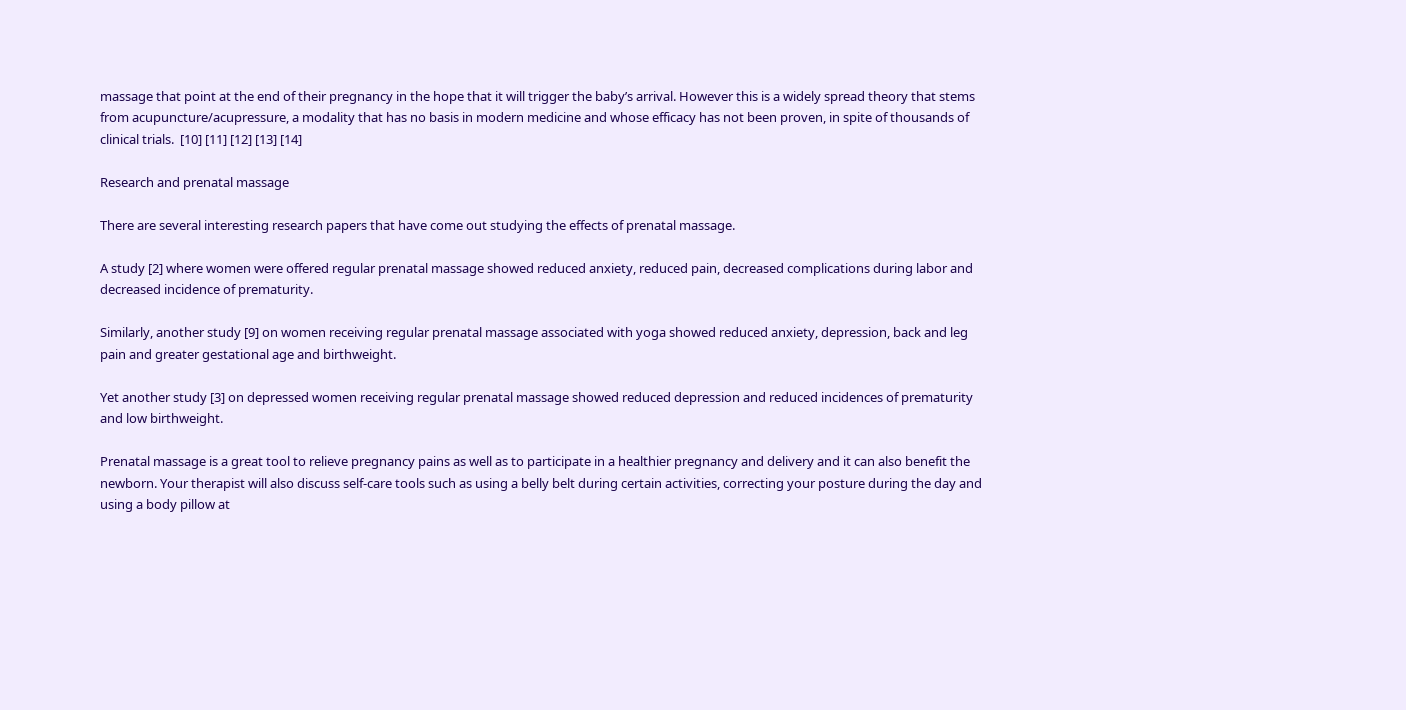massage that point at the end of their pregnancy in the hope that it will trigger the baby’s arrival. However this is a widely spread theory that stems from acupuncture/acupressure, a modality that has no basis in modern medicine and whose efficacy has not been proven, in spite of thousands of clinical trials.  [10] [11] [12] [13] [14]

Research and prenatal massage

There are several interesting research papers that have come out studying the effects of prenatal massage.

A study [2] where women were offered regular prenatal massage showed reduced anxiety, reduced pain, decreased complications during labor and decreased incidence of prematurity.

Similarly, another study [9] on women receiving regular prenatal massage associated with yoga showed reduced anxiety, depression, back and leg pain and greater gestational age and birthweight.

Yet another study [3] on depressed women receiving regular prenatal massage showed reduced depression and reduced incidences of prematurity and low birthweight.

Prenatal massage is a great tool to relieve pregnancy pains as well as to participate in a healthier pregnancy and delivery and it can also benefit the newborn. Your therapist will also discuss self-care tools such as using a belly belt during certain activities, correcting your posture during the day and using a body pillow at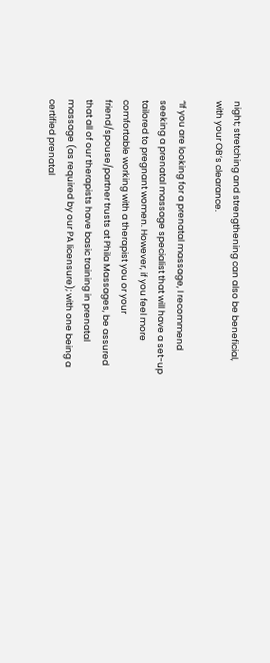night; stretching and strengthening can also be beneficial, with your OB’s clearance.

“If you are looking for a prenatal massage, I recommend seeking a prenatal massage specialist that will have a set-up tailored to pregnant women. However, if you feel more comfortable working with a therapist you or your friend/spouse/partner trusts at Phila Massages, be assured that all of our therapists have basic training in prenatal massage (as required by our PA licensure); with one being a certified prenatal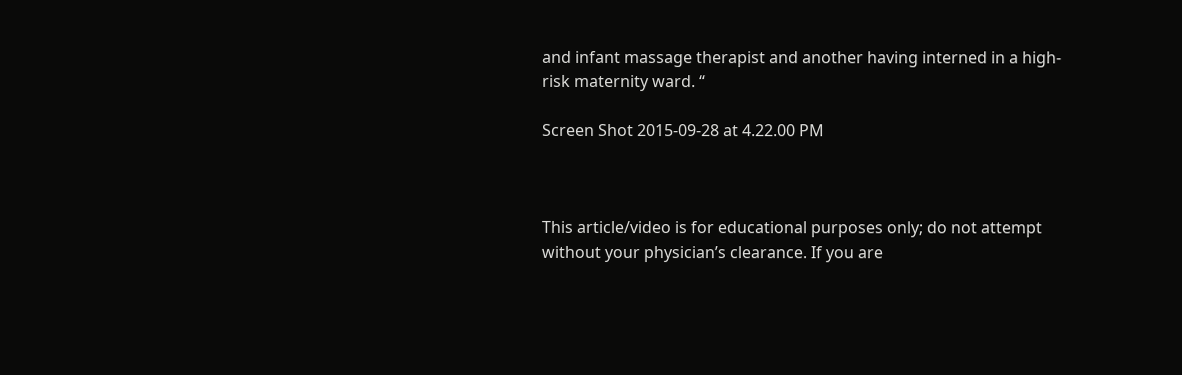and infant massage therapist and another having interned in a high-risk maternity ward. “

Screen Shot 2015-09-28 at 4.22.00 PM



This article/video is for educational purposes only; do not attempt without your physician’s clearance. If you are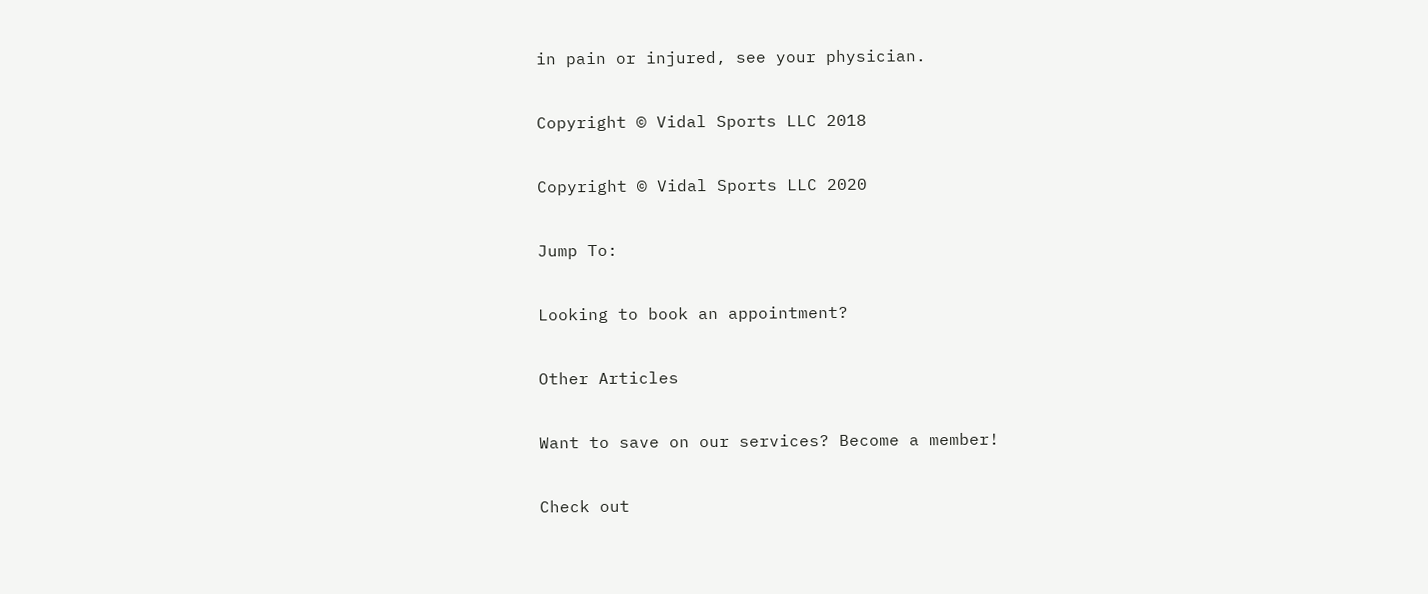in pain or injured, see your physician.

Copyright © Vidal Sports LLC 2018

Copyright © Vidal Sports LLC 2020

Jump To:

Looking to book an appointment?

Other Articles

Want to save on our services? Become a member!

Check out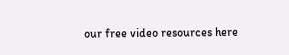our free video resources here